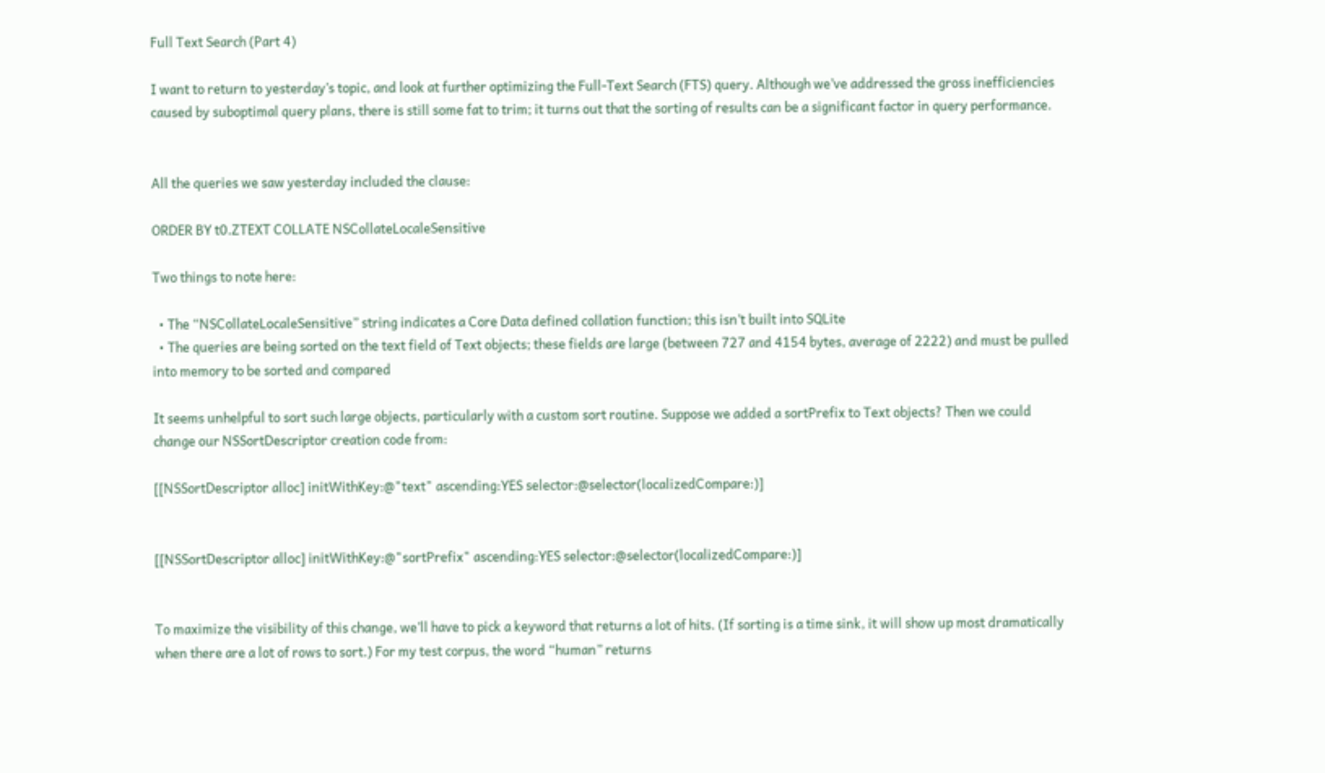Full Text Search (Part 4)

I want to return to yesterday’s topic, and look at further optimizing the Full-Text Search (FTS) query. Although we’ve addressed the gross inefficiencies caused by suboptimal query plans, there is still some fat to trim; it turns out that the sorting of results can be a significant factor in query performance.


All the queries we saw yesterday included the clause:

ORDER BY t0.ZTEXT COLLATE NSCollateLocaleSensitive

Two things to note here:

  • The “NSCollateLocaleSensitive” string indicates a Core Data defined collation function; this isn’t built into SQLite
  • The queries are being sorted on the text field of Text objects; these fields are large (between 727 and 4154 bytes, average of 2222) and must be pulled into memory to be sorted and compared

It seems unhelpful to sort such large objects, particularly with a custom sort routine. Suppose we added a sortPrefix to Text objects? Then we could change our NSSortDescriptor creation code from:

[[NSSortDescriptor alloc] initWithKey:@"text" ascending:YES selector:@selector(localizedCompare:)]


[[NSSortDescriptor alloc] initWithKey:@"sortPrefix" ascending:YES selector:@selector(localizedCompare:)]


To maximize the visibility of this change, we’ll have to pick a keyword that returns a lot of hits. (If sorting is a time sink, it will show up most dramatically when there are a lot of rows to sort.) For my test corpus, the word “human” returns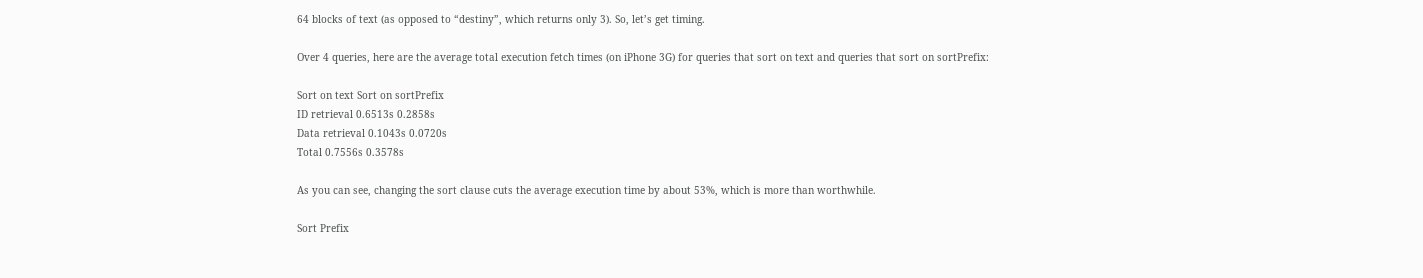64 blocks of text (as opposed to “destiny”, which returns only 3). So, let’s get timing.

Over 4 queries, here are the average total execution fetch times (on iPhone 3G) for queries that sort on text and queries that sort on sortPrefix:

Sort on text Sort on sortPrefix
ID retrieval 0.6513s 0.2858s
Data retrieval 0.1043s 0.0720s
Total 0.7556s 0.3578s

As you can see, changing the sort clause cuts the average execution time by about 53%, which is more than worthwhile.

Sort Prefix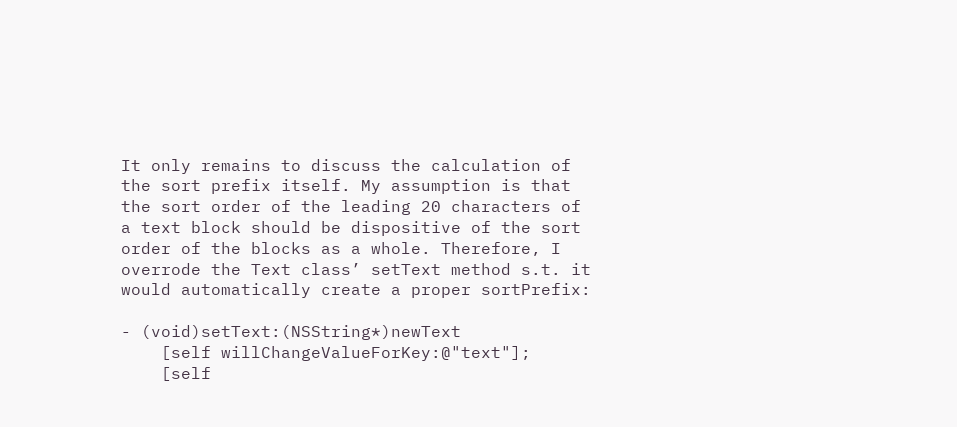It only remains to discuss the calculation of the sort prefix itself. My assumption is that the sort order of the leading 20 characters of a text block should be dispositive of the sort order of the blocks as a whole. Therefore, I overrode the Text class’ setText method s.t. it would automatically create a proper sortPrefix:

- (void)setText:(NSString*)newText
    [self willChangeValueForKey:@"text"];
    [self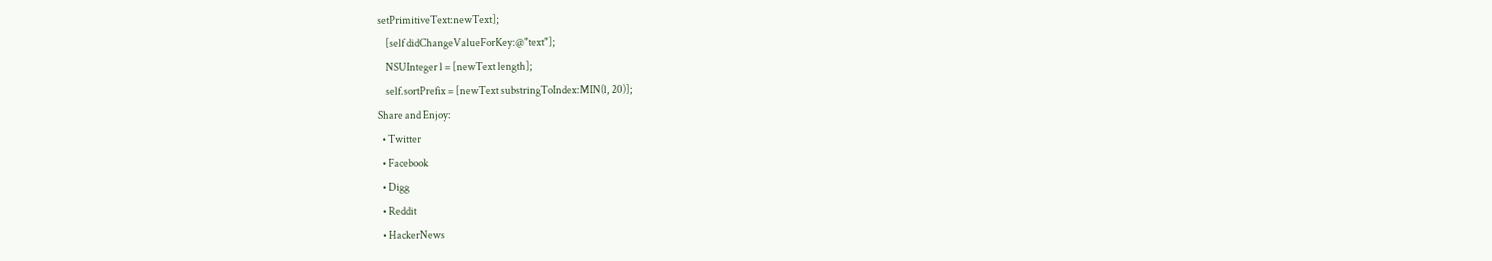setPrimitiveText:newText];
    [self didChangeValueForKey:@"text"];
    NSUInteger l = [newText length];
    self.sortPrefix = [newText substringToIndex:MIN(l, 20)];
Share and Enjoy:
  • Twitter
  • Facebook
  • Digg
  • Reddit
  • HackerNews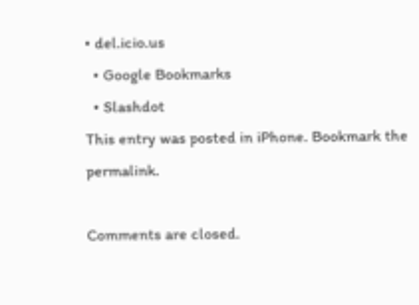• del.icio.us
  • Google Bookmarks
  • Slashdot
This entry was posted in iPhone. Bookmark the permalink.

Comments are closed.